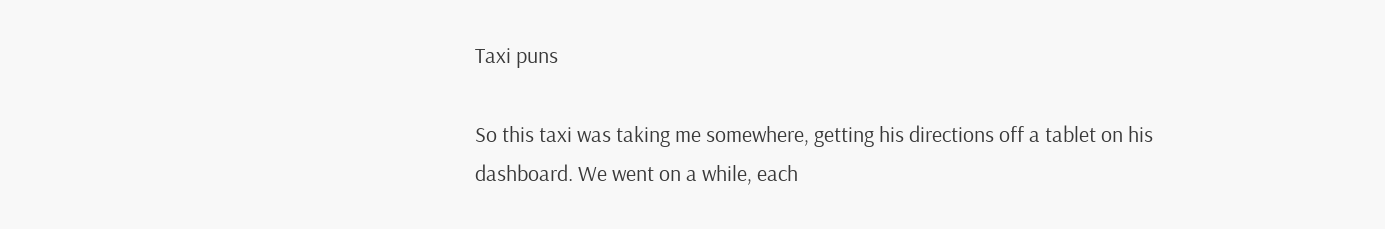Taxi puns

So this taxi was taking me somewhere, getting his directions off a tablet on his dashboard. We went on a while, each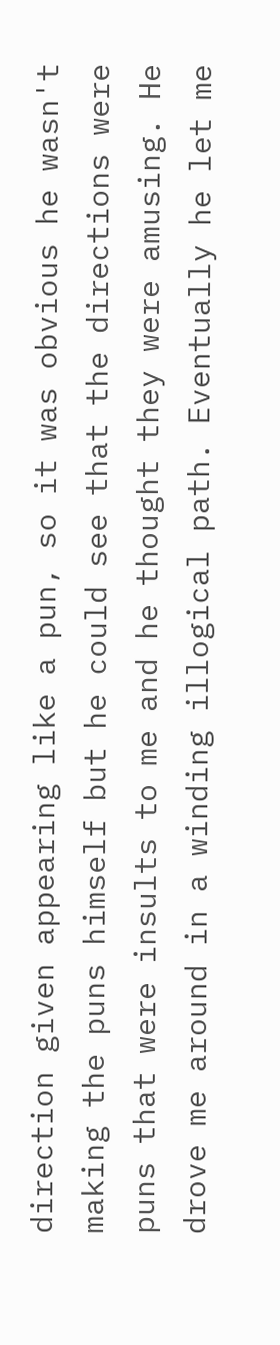direction given appearing like a pun, so it was obvious he wasn't making the puns himself but he could see that the directions were puns that were insults to me and he thought they were amusing. He drove me around in a winding illogical path. Eventually he let me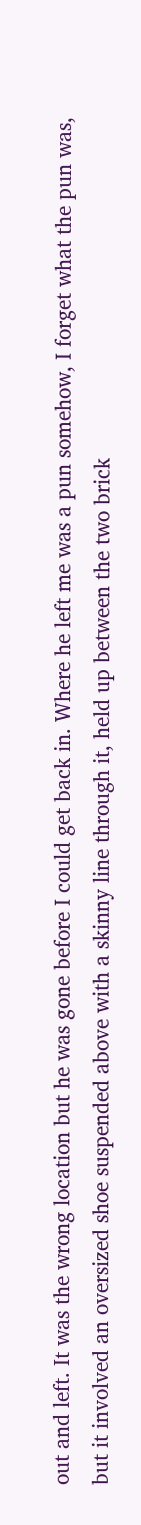out and left. It was the wrong location but he was gone before I could get back in. Where he left me was a pun somehow, I forget what the pun was, but it involved an oversized shoe suspended above with a skinny line through it, held up between the two brick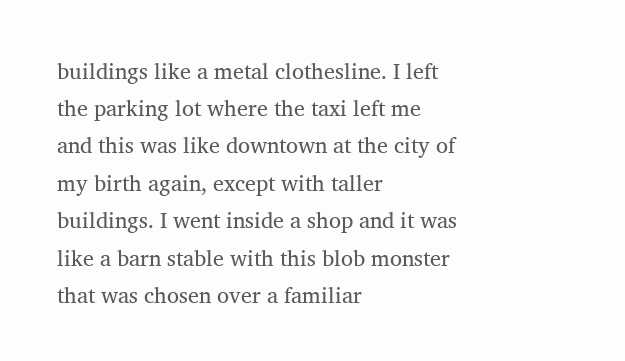buildings like a metal clothesline. I left the parking lot where the taxi left me and this was like downtown at the city of my birth again, except with taller buildings. I went inside a shop and it was like a barn stable with this blob monster that was chosen over a familiar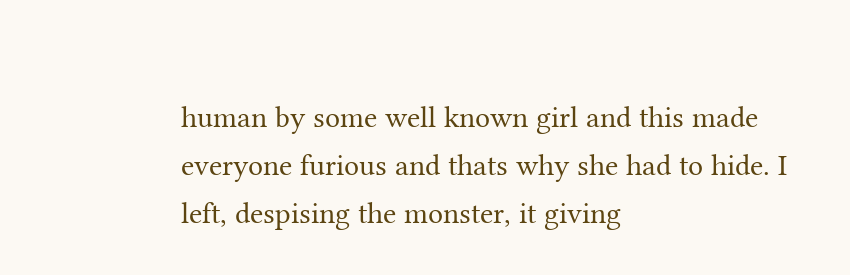human by some well known girl and this made everyone furious and thats why she had to hide. I left, despising the monster, it giving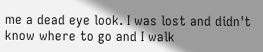me a dead eye look. I was lost and didn't know where to go and I walk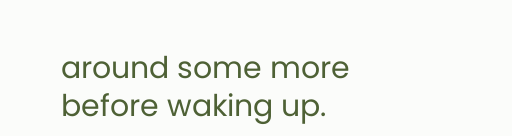around some more before waking up.